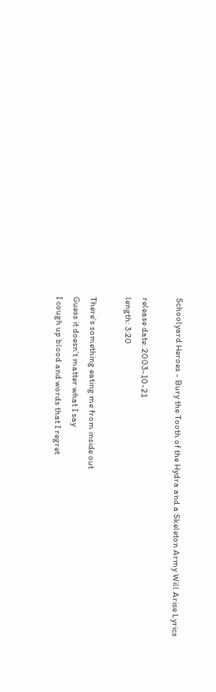Schoolyard Heroes - Bury the Tooth of the Hydra and a Skeleton Army Will Arise Lyrics

release date: 2003-10-21
length: 3:20

There’s something eating me from inside out
Guess it doesn’t matter what I say
I cough up blood and words that I regret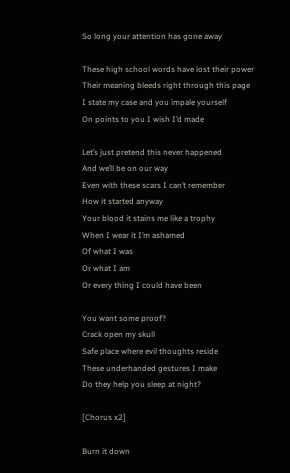So long your attention has gone away

These high school words have lost their power
Their meaning bleeds right through this page
I state my case and you impale yourself
On points to you I wish I’d made

Let’s just pretend this never happened
And we’ll be on our way
Even with these scars I can’t remember
How it started anyway
Your blood it stains me like a trophy
When I wear it I’m ashamed
Of what I was
Or what I am
Or every thing I could have been

You want some proof?
Crack open my skull
Safe place where evil thoughts reside
These underhanded gestures I make
Do they help you sleep at night?

[Chorus x2]

Burn it down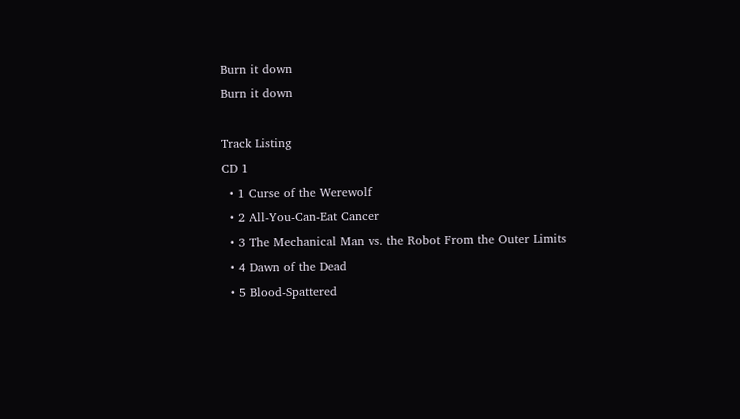Burn it down
Burn it down

Track Listing
CD 1
  • 1 Curse of the Werewolf
  • 2 All-You-Can-Eat Cancer
  • 3 The Mechanical Man vs. the Robot From the Outer Limits
  • 4 Dawn of the Dead
  • 5 Blood-Spattered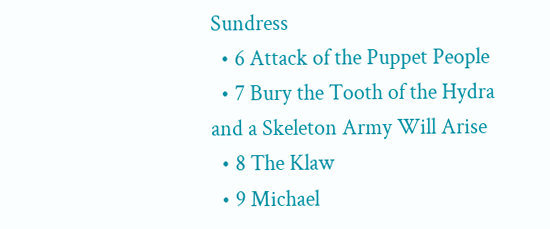Sundress
  • 6 Attack of the Puppet People
  • 7 Bury the Tooth of the Hydra and a Skeleton Army Will Arise
  • 8 The Klaw
  • 9 Michael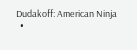Dudakoff: American Ninja
  •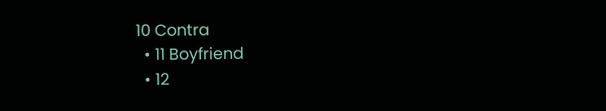10 Contra
  • 11 Boyfriend
  • 12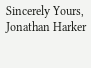Sincerely Yours, Jonathan Harker